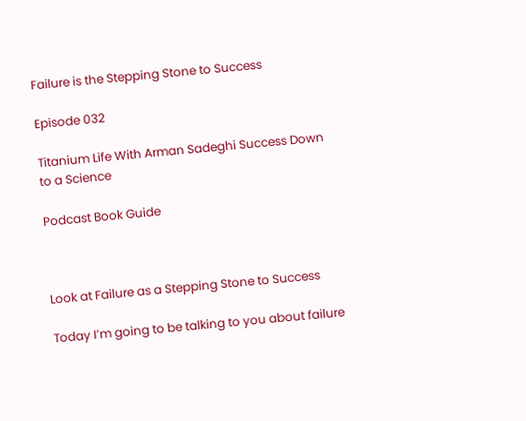Failure is the Stepping Stone to Success

Episode 032

Titanium Life With Arman Sadeghi Success Down to a Science

Podcast Book Guide



Look at Failure as a Stepping Stone to Success

Today I’m going to be talking to you about failure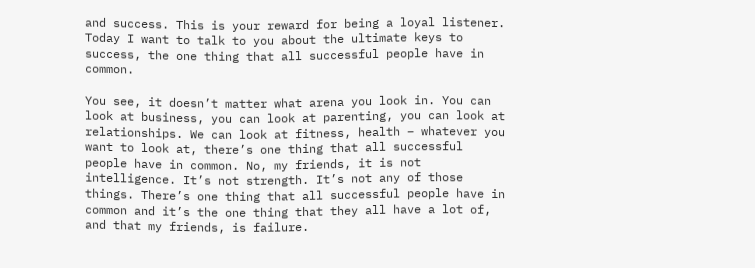and success. This is your reward for being a loyal listener. Today I want to talk to you about the ultimate keys to success, the one thing that all successful people have in common.

You see, it doesn’t matter what arena you look in. You can look at business, you can look at parenting, you can look at relationships. We can look at fitness, health – whatever you want to look at, there’s one thing that all successful people have in common. No, my friends, it is not intelligence. It’s not strength. It’s not any of those things. There’s one thing that all successful people have in common and it’s the one thing that they all have a lot of, and that my friends, is failure.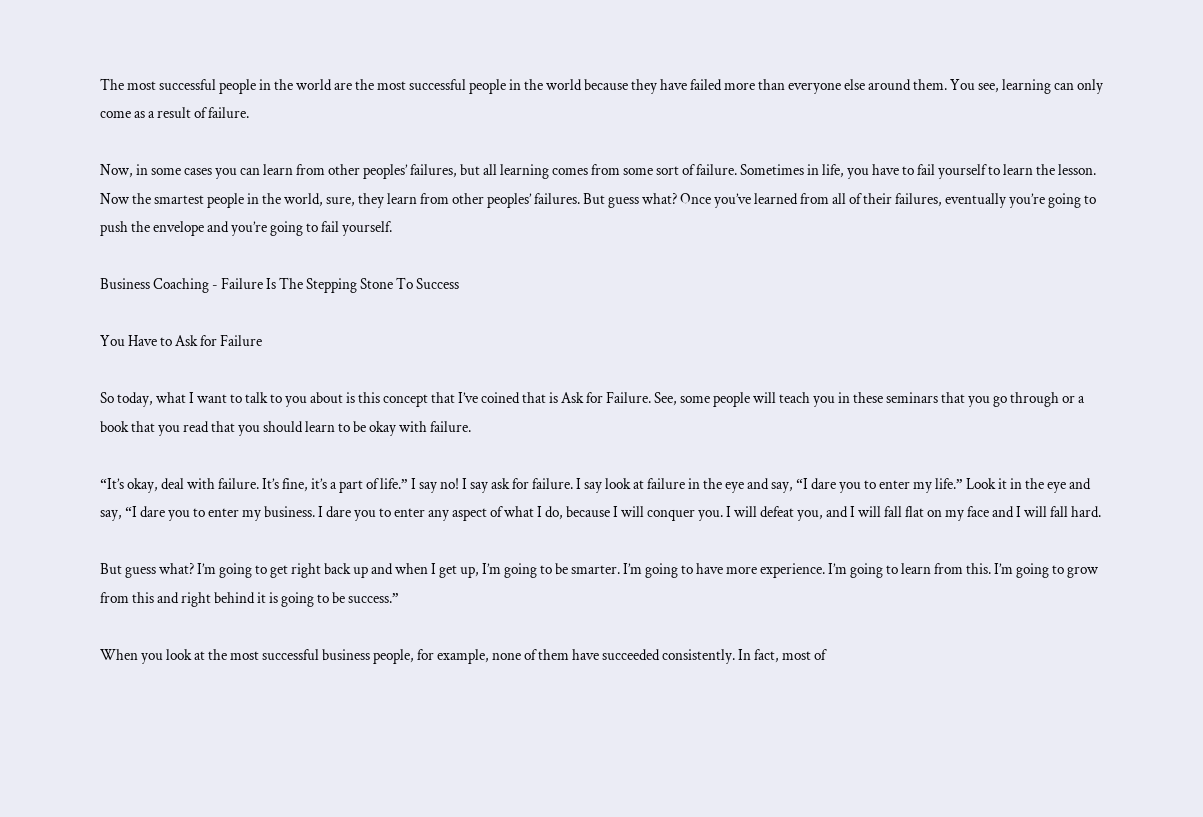The most successful people in the world are the most successful people in the world because they have failed more than everyone else around them. You see, learning can only come as a result of failure.

Now, in some cases you can learn from other peoples’ failures, but all learning comes from some sort of failure. Sometimes in life, you have to fail yourself to learn the lesson. Now the smartest people in the world, sure, they learn from other peoples’ failures. But guess what? Once you’ve learned from all of their failures, eventually you’re going to push the envelope and you’re going to fail yourself.

Business Coaching - Failure Is The Stepping Stone To Success

You Have to Ask for Failure

So today, what I want to talk to you about is this concept that I’ve coined that is Ask for Failure. See, some people will teach you in these seminars that you go through or a book that you read that you should learn to be okay with failure.

“It’s okay, deal with failure. It’s fine, it’s a part of life.” I say no! I say ask for failure. I say look at failure in the eye and say, “I dare you to enter my life.” Look it in the eye and say, “I dare you to enter my business. I dare you to enter any aspect of what I do, because I will conquer you. I will defeat you, and I will fall flat on my face and I will fall hard.

But guess what? I’m going to get right back up and when I get up, I’m going to be smarter. I’m going to have more experience. I’m going to learn from this. I’m going to grow from this and right behind it is going to be success.”

When you look at the most successful business people, for example, none of them have succeeded consistently. In fact, most of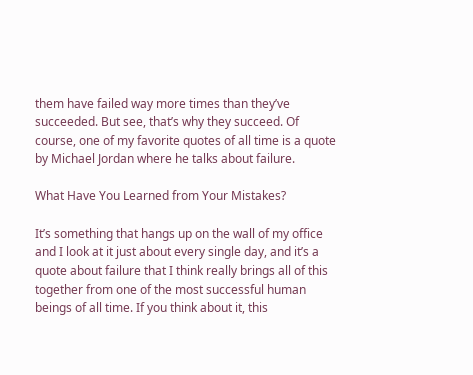them have failed way more times than they’ve succeeded. But see, that’s why they succeed. Of course, one of my favorite quotes of all time is a quote by Michael Jordan where he talks about failure.

What Have You Learned from Your Mistakes?

It’s something that hangs up on the wall of my office and I look at it just about every single day, and it’s a quote about failure that I think really brings all of this together from one of the most successful human beings of all time. If you think about it, this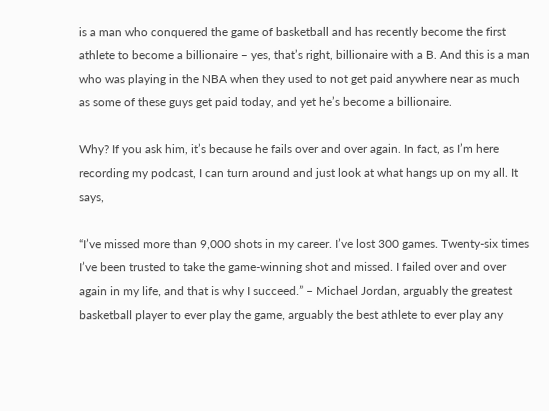is a man who conquered the game of basketball and has recently become the first athlete to become a billionaire – yes, that’s right, billionaire with a B. And this is a man who was playing in the NBA when they used to not get paid anywhere near as much as some of these guys get paid today, and yet he’s become a billionaire.

Why? If you ask him, it’s because he fails over and over again. In fact, as I’m here recording my podcast, I can turn around and just look at what hangs up on my all. It says,

“I’ve missed more than 9,000 shots in my career. I’ve lost 300 games. Twenty-six times I’ve been trusted to take the game-winning shot and missed. I failed over and over again in my life, and that is why I succeed.” – Michael Jordan, arguably the greatest basketball player to ever play the game, arguably the best athlete to ever play any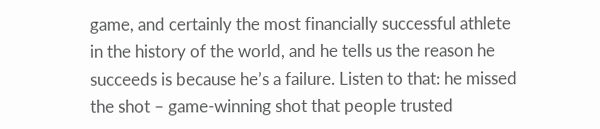game, and certainly the most financially successful athlete in the history of the world, and he tells us the reason he succeeds is because he’s a failure. Listen to that: he missed the shot – game-winning shot that people trusted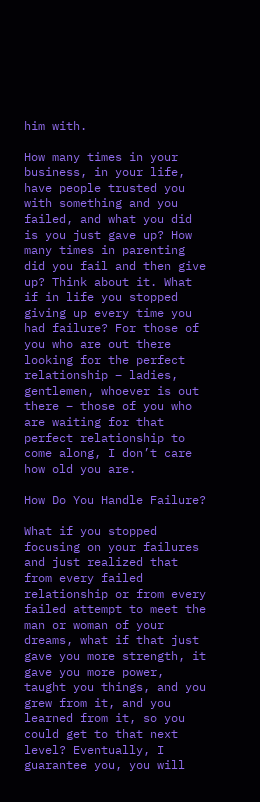him with.

How many times in your business, in your life, have people trusted you with something and you failed, and what you did is you just gave up? How many times in parenting did you fail and then give up? Think about it. What if in life you stopped giving up every time you had failure? For those of you who are out there looking for the perfect relationship – ladies, gentlemen, whoever is out there – those of you who are waiting for that perfect relationship to come along, I don’t care how old you are.

How Do You Handle Failure?

What if you stopped focusing on your failures and just realized that from every failed relationship or from every failed attempt to meet the man or woman of your dreams, what if that just gave you more strength, it gave you more power, taught you things, and you grew from it, and you learned from it, so you could get to that next level? Eventually, I guarantee you, you will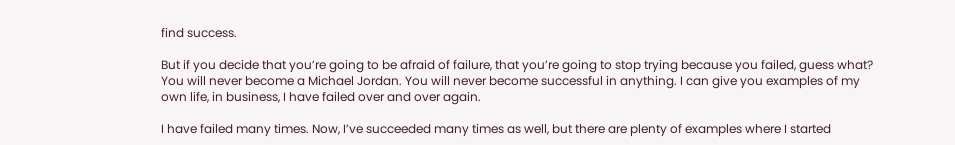find success.

But if you decide that you’re going to be afraid of failure, that you’re going to stop trying because you failed, guess what? You will never become a Michael Jordan. You will never become successful in anything. I can give you examples of my own life, in business, I have failed over and over again.

I have failed many times. Now, I’ve succeeded many times as well, but there are plenty of examples where I started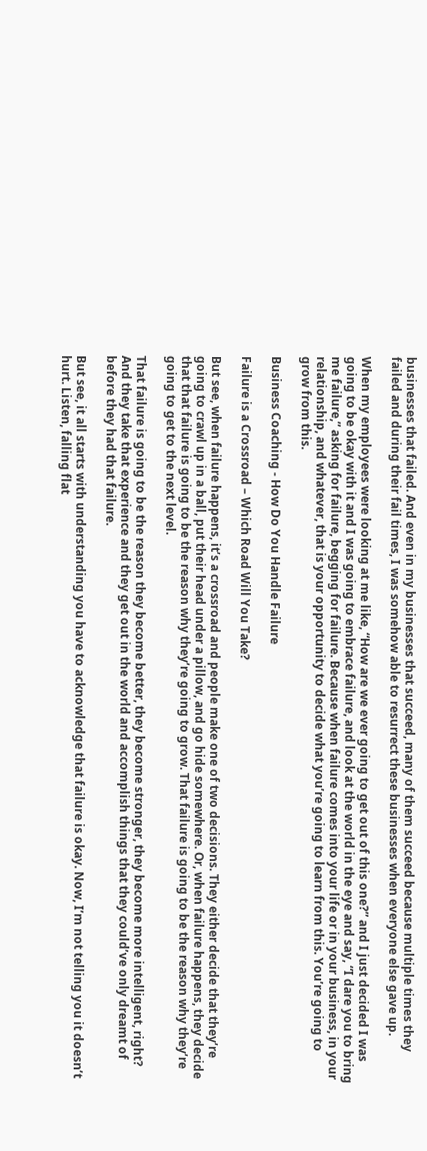businesses that failed. And even in my businesses that succeed, many of them succeed because multiple times they failed and during their fail times, I was somehow able to resurrect these businesses when everyone else gave up.

When my employees were looking at me like, “How are we ever going to get out of this one?” and I just decided I was going to be okay with it and I was going to embrace failure, and look at the world in the eye and say, “I dare you to bring me failure,” asking for failure, begging for failure. Because when failure comes into your life or in your business, in your relationship, and whatever, that is your opportunity to decide what you’re going to learn from this. You’re going to grow from this.

Business Coaching - How Do You Handle Failure

Failure is a Crossroad – Which Road Will You Take?

But see, when failure happens, it’s a crossroad and people make one of two decisions. They either decide that they’re going to crawl up in a ball, put their head under a pillow, and go hide somewhere. Or, when failure happens, they decide that that failure is going to be the reason why they’re going to grow. That failure is going to be the reason why they’re going to get to the next level.

That failure is going to be the reason they become better, they become stronger, they become more intelligent, right? And they take that experience and they get out in the world and accomplish things that they could’ve only dreamt of before they had that failure.

But see, it all starts with understanding you have to acknowledge that failure is okay. Now, I’m not telling you it doesn’t hurt. Listen, falling flat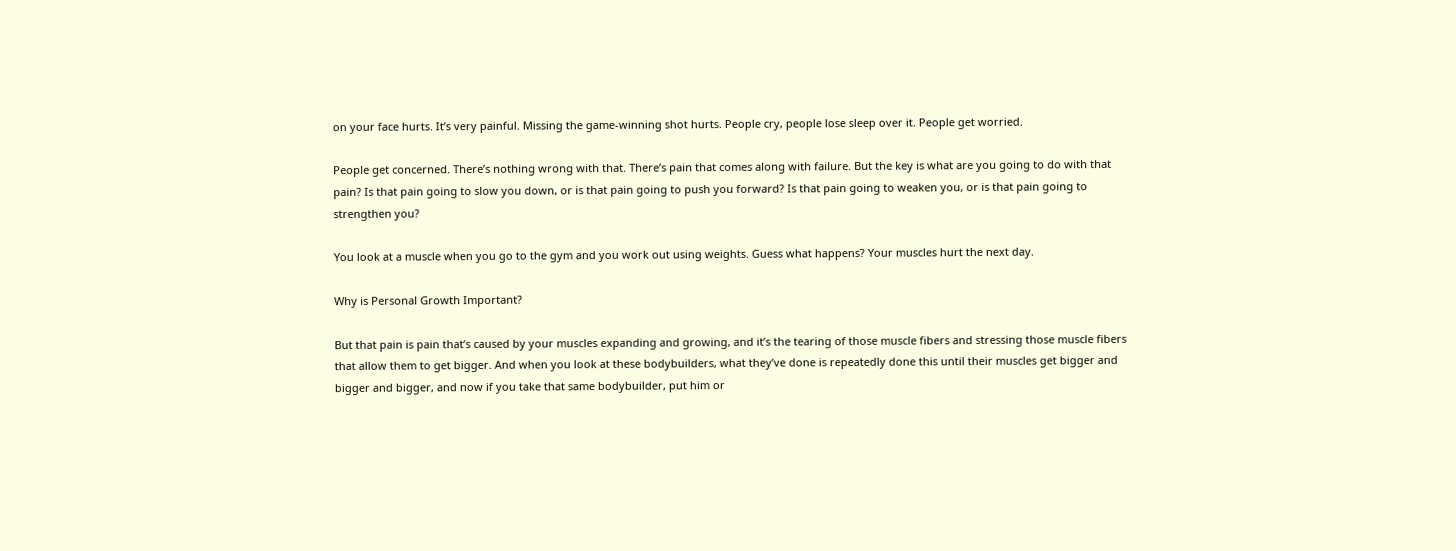on your face hurts. It’s very painful. Missing the game-winning shot hurts. People cry, people lose sleep over it. People get worried.

People get concerned. There’s nothing wrong with that. There’s pain that comes along with failure. But the key is what are you going to do with that pain? Is that pain going to slow you down, or is that pain going to push you forward? Is that pain going to weaken you, or is that pain going to strengthen you?

You look at a muscle when you go to the gym and you work out using weights. Guess what happens? Your muscles hurt the next day.

Why is Personal Growth Important?

But that pain is pain that’s caused by your muscles expanding and growing, and it’s the tearing of those muscle fibers and stressing those muscle fibers that allow them to get bigger. And when you look at these bodybuilders, what they’ve done is repeatedly done this until their muscles get bigger and bigger and bigger, and now if you take that same bodybuilder, put him or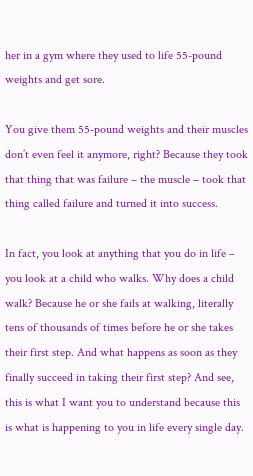her in a gym where they used to life 55-pound weights and get sore.

You give them 55-pound weights and their muscles don’t even feel it anymore, right? Because they took that thing that was failure – the muscle – took that thing called failure and turned it into success.

In fact, you look at anything that you do in life – you look at a child who walks. Why does a child walk? Because he or she fails at walking, literally tens of thousands of times before he or she takes their first step. And what happens as soon as they finally succeed in taking their first step? And see, this is what I want you to understand because this is what is happening to you in life every single day.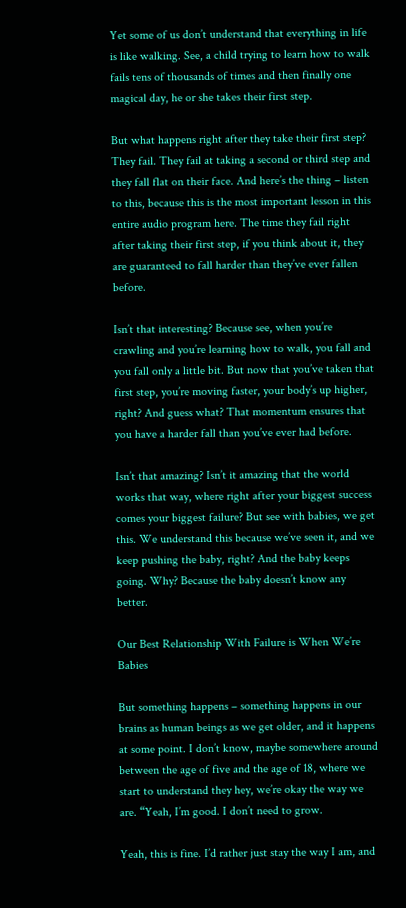Yet some of us don’t understand that everything in life is like walking. See, a child trying to learn how to walk fails tens of thousands of times and then finally one magical day, he or she takes their first step.

But what happens right after they take their first step? They fail. They fail at taking a second or third step and they fall flat on their face. And here’s the thing – listen to this, because this is the most important lesson in this entire audio program here. The time they fail right after taking their first step, if you think about it, they are guaranteed to fall harder than they’ve ever fallen before.

Isn’t that interesting? Because see, when you’re crawling and you’re learning how to walk, you fall and you fall only a little bit. But now that you’ve taken that first step, you’re moving faster, your body’s up higher, right? And guess what? That momentum ensures that you have a harder fall than you’ve ever had before.

Isn’t that amazing? Isn’t it amazing that the world works that way, where right after your biggest success comes your biggest failure? But see with babies, we get this. We understand this because we’ve seen it, and we keep pushing the baby, right? And the baby keeps going. Why? Because the baby doesn’t know any better.

Our Best Relationship With Failure is When We’re Babies

But something happens – something happens in our brains as human beings as we get older, and it happens at some point. I don’t know, maybe somewhere around between the age of five and the age of 18, where we start to understand they hey, we’re okay the way we are. “Yeah, I’m good. I don’t need to grow.

Yeah, this is fine. I’d rather just stay the way I am, and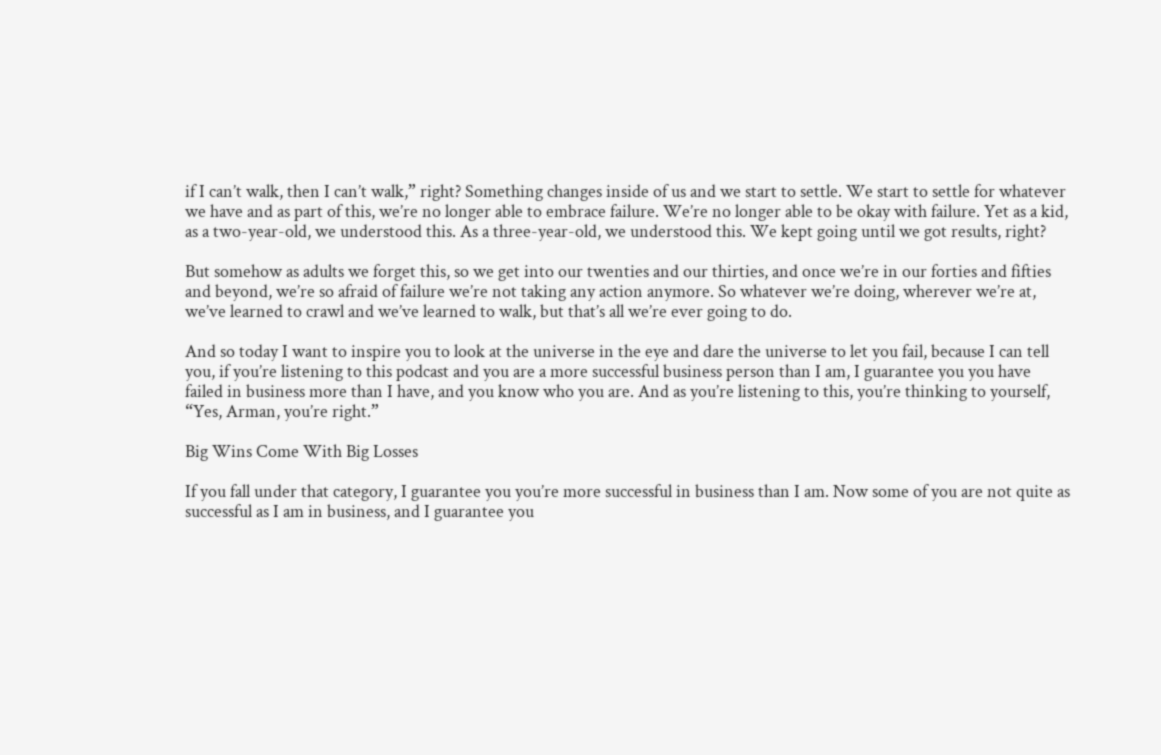if I can’t walk, then I can’t walk,” right? Something changes inside of us and we start to settle. We start to settle for whatever we have and as part of this, we’re no longer able to embrace failure. We’re no longer able to be okay with failure. Yet as a kid, as a two-year-old, we understood this. As a three-year-old, we understood this. We kept going until we got results, right?

But somehow as adults we forget this, so we get into our twenties and our thirties, and once we’re in our forties and fifties and beyond, we’re so afraid of failure we’re not taking any action anymore. So whatever we’re doing, wherever we’re at, we’ve learned to crawl and we’ve learned to walk, but that’s all we’re ever going to do.

And so today I want to inspire you to look at the universe in the eye and dare the universe to let you fail, because I can tell you, if you’re listening to this podcast and you are a more successful business person than I am, I guarantee you you have failed in business more than I have, and you know who you are. And as you’re listening to this, you’re thinking to yourself, “Yes, Arman, you’re right.”

Big Wins Come With Big Losses

If you fall under that category, I guarantee you you’re more successful in business than I am. Now some of you are not quite as successful as I am in business, and I guarantee you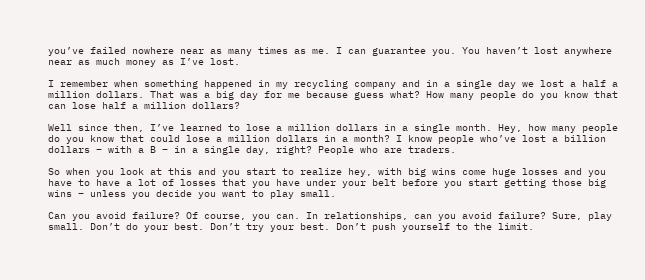you’ve failed nowhere near as many times as me. I can guarantee you. You haven’t lost anywhere near as much money as I’ve lost.

I remember when something happened in my recycling company and in a single day we lost a half a million dollars. That was a big day for me because guess what? How many people do you know that can lose half a million dollars?

Well since then, I’ve learned to lose a million dollars in a single month. Hey, how many people do you know that could lose a million dollars in a month? I know people who’ve lost a billion dollars – with a B – in a single day, right? People who are traders.

So when you look at this and you start to realize hey, with big wins come huge losses and you have to have a lot of losses that you have under your belt before you start getting those big wins – unless you decide you want to play small.

Can you avoid failure? Of course, you can. In relationships, can you avoid failure? Sure, play small. Don’t do your best. Don’t try your best. Don’t push yourself to the limit.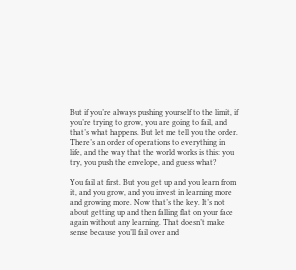But if you’re always pushing yourself to the limit, if you’re trying to grow, you are going to fail, and that’s what happens. But let me tell you the order. There’s an order of operations to everything in life, and the way that the world works is this: you try, you push the envelope, and guess what?

You fail at first. But you get up and you learn from it, and you grow, and you invest in learning more and growing more. Now that’s the key. It’s not about getting up and then falling flat on your face again without any learning. That doesn’t make sense because you’ll fail over and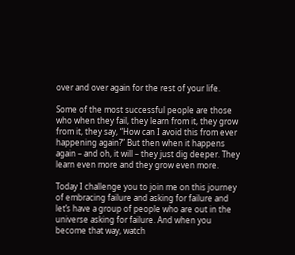over and over again for the rest of your life.

Some of the most successful people are those who when they fail, they learn from it, they grow from it, they say, “How can I avoid this from ever happening again?” But then when it happens again – and oh, it will – they just dig deeper. They learn even more and they grow even more.

Today I challenge you to join me on this journey of embracing failure and asking for failure and let’s have a group of people who are out in the universe asking for failure. And when you become that way, watch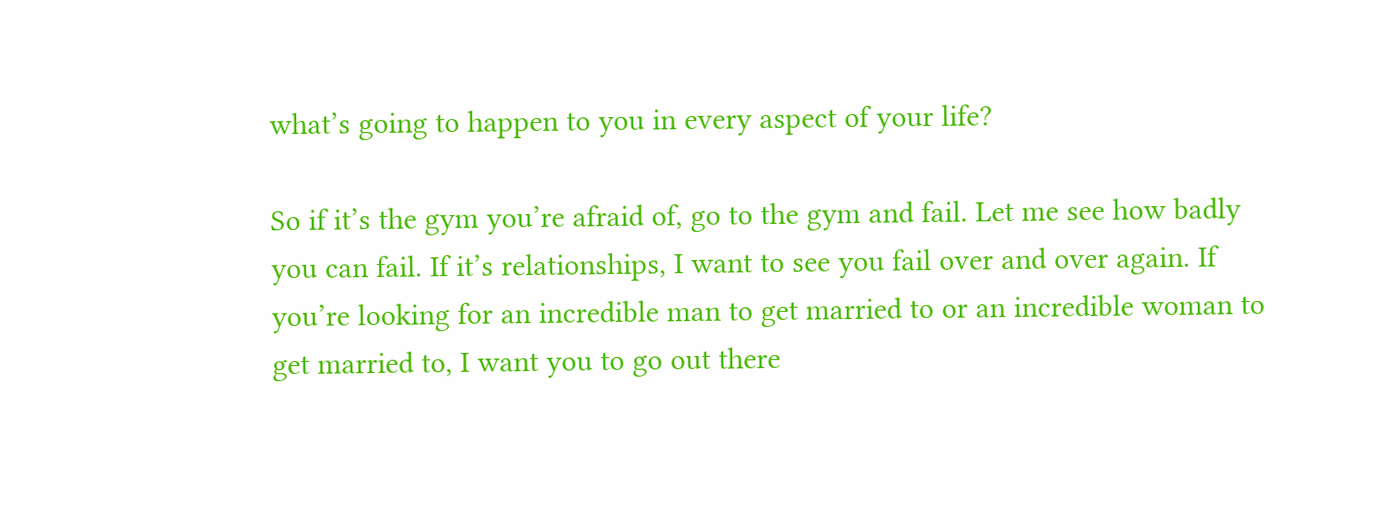what’s going to happen to you in every aspect of your life?

So if it’s the gym you’re afraid of, go to the gym and fail. Let me see how badly you can fail. If it’s relationships, I want to see you fail over and over again. If you’re looking for an incredible man to get married to or an incredible woman to get married to, I want you to go out there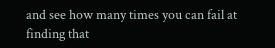and see how many times you can fail at finding that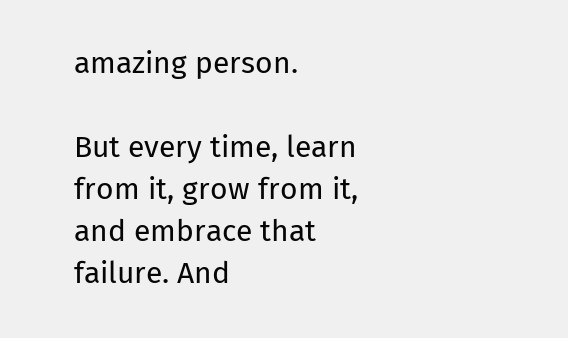amazing person.

But every time, learn from it, grow from it, and embrace that failure. And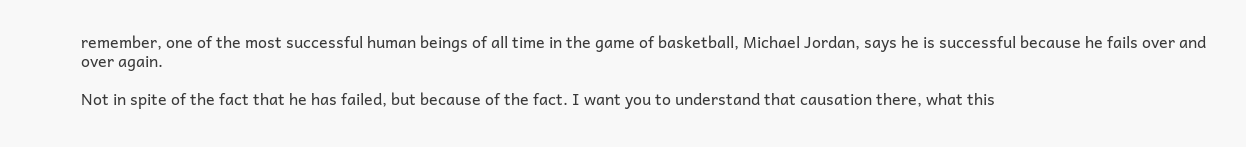remember, one of the most successful human beings of all time in the game of basketball, Michael Jordan, says he is successful because he fails over and over again.

Not in spite of the fact that he has failed, but because of the fact. I want you to understand that causation there, what this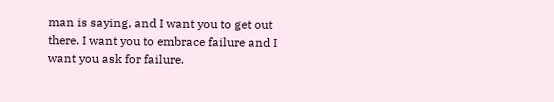man is saying, and I want you to get out there. I want you to embrace failure and I want you ask for failure.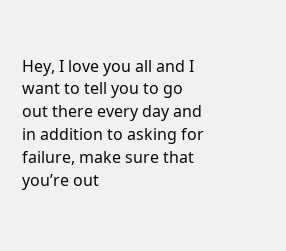Hey, I love you all and I want to tell you to go out there every day and in addition to asking for failure, make sure that you’re out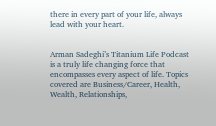there in every part of your life, always lead with your heart.


Arman Sadeghi’s Titanium Life Podcast is a truly life changing force that encompasses every aspect of life. Topics covered are Business/Career, Health, Wealth, Relationships,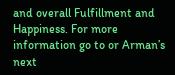and overall Fulfillment and Happiness. For more information go to or Arman’s next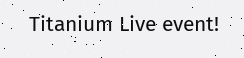Titanium Live event!